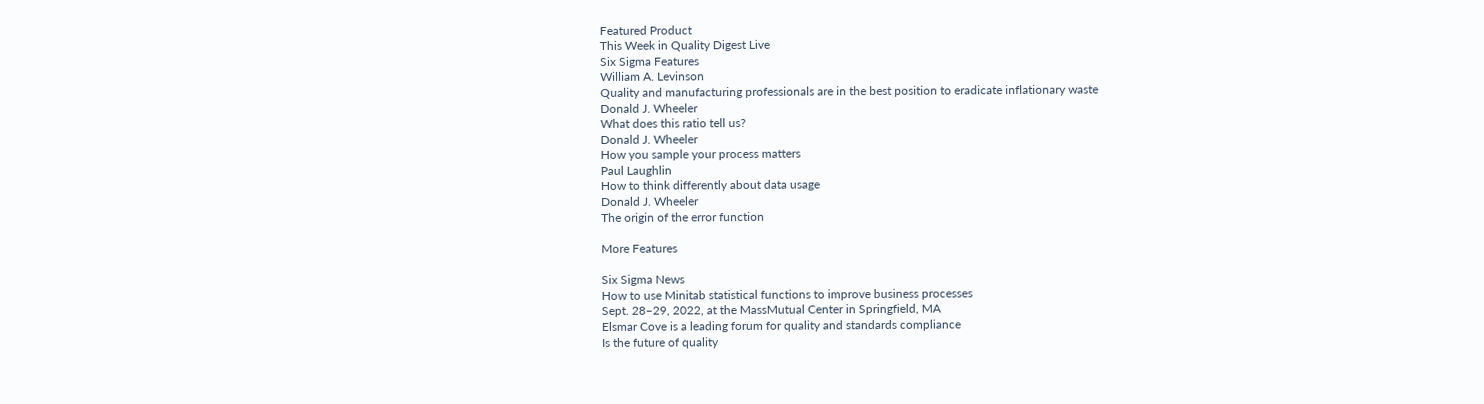Featured Product
This Week in Quality Digest Live
Six Sigma Features
William A. Levinson
Quality and manufacturing professionals are in the best position to eradicate inflationary waste
Donald J. Wheeler
What does this ratio tell us?
Donald J. Wheeler
How you sample your process matters
Paul Laughlin
How to think differently about data usage
Donald J. Wheeler
The origin of the error function

More Features

Six Sigma News
How to use Minitab statistical functions to improve business processes
Sept. 28–29, 2022, at the MassMutual Center in Springfield, MA
Elsmar Cove is a leading forum for quality and standards compliance
Is the future of quality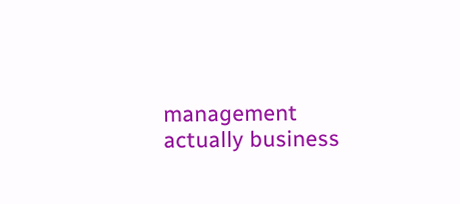management actually business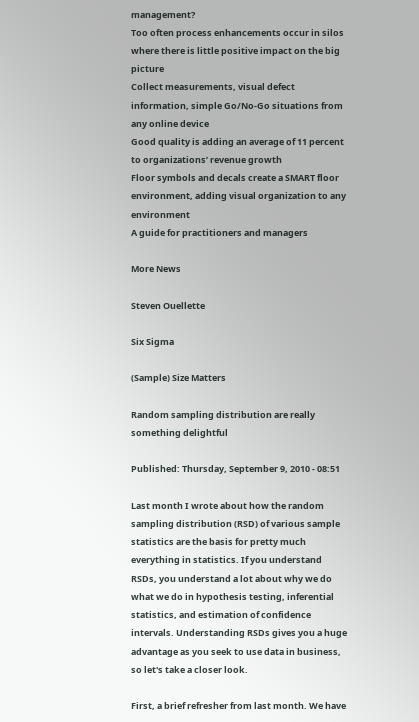management?
Too often process enhancements occur in silos where there is little positive impact on the big picture
Collect measurements, visual defect information, simple Go/No-Go situations from any online device
Good quality is adding an average of 11 percent to organizations’ revenue growth
Floor symbols and decals create a SMART floor environment, adding visual organization to any environment
A guide for practitioners and managers

More News

Steven Ouellette

Six Sigma

(Sample) Size Matters

Random sampling distribution are really something delightful

Published: Thursday, September 9, 2010 - 08:51

Last month I wrote about how the random sampling distribution (RSD) of various sample statistics are the basis for pretty much everything in statistics. If you understand RSDs, you understand a lot about why we do what we do in hypothesis testing, inferential statistics, and estimation of confidence intervals. Understanding RSDs gives you a huge advantage as you seek to use data in business, so let's take a closer look.

First, a brief refresher from last month. We have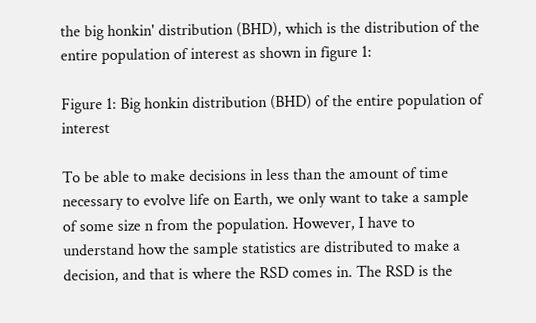the big honkin' distribution (BHD), which is the distribution of the entire population of interest as shown in figure 1:

Figure 1: Big honkin distribution (BHD) of the entire population of interest

To be able to make decisions in less than the amount of time necessary to evolve life on Earth, we only want to take a sample of some size n from the population. However, I have to understand how the sample statistics are distributed to make a decision, and that is where the RSD comes in. The RSD is the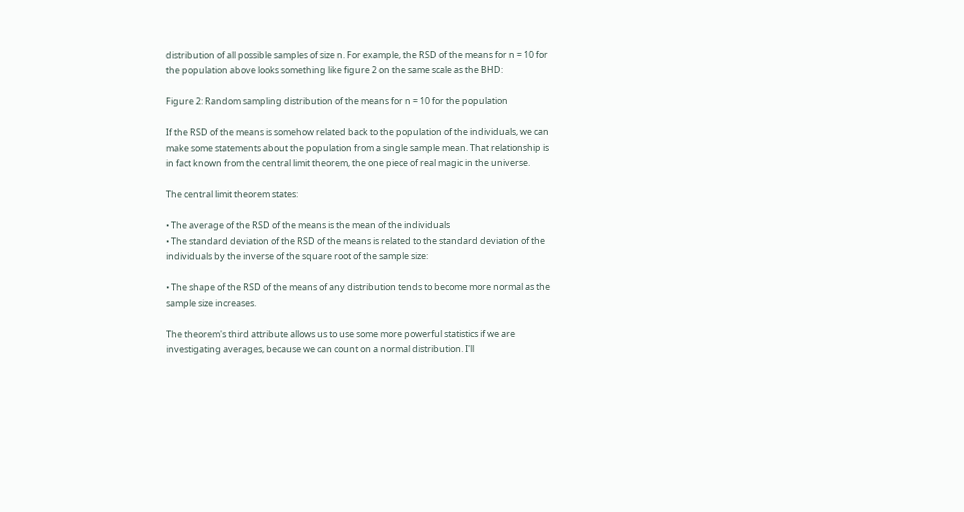distribution of all possible samples of size n. For example, the RSD of the means for n = 10 for the population above looks something like figure 2 on the same scale as the BHD:

Figure 2: Random sampling distribution of the means for n = 10 for the population

If the RSD of the means is somehow related back to the population of the individuals, we can make some statements about the population from a single sample mean. That relationship is in fact known from the central limit theorem, the one piece of real magic in the universe.

The central limit theorem states:

• The average of the RSD of the means is the mean of the individuals
• The standard deviation of the RSD of the means is related to the standard deviation of the individuals by the inverse of the square root of the sample size:

• The shape of the RSD of the means of any distribution tends to become more normal as the sample size increases.

The theorem's third attribute allows us to use some more powerful statistics if we are investigating averages, because we can count on a normal distribution. I'll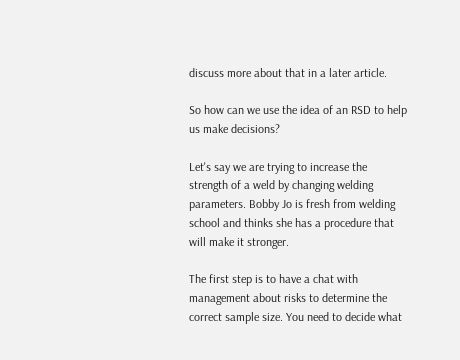discuss more about that in a later article.

So how can we use the idea of an RSD to help us make decisions?

Let's say we are trying to increase the strength of a weld by changing welding parameters. Bobby Jo is fresh from welding school and thinks she has a procedure that will make it stronger.

The first step is to have a chat with management about risks to determine the correct sample size. You need to decide what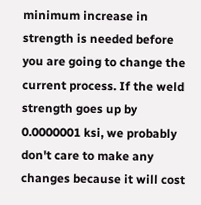minimum increase in strength is needed before you are going to change the current process. If the weld strength goes up by 0.0000001 ksi, we probably don't care to make any changes because it will cost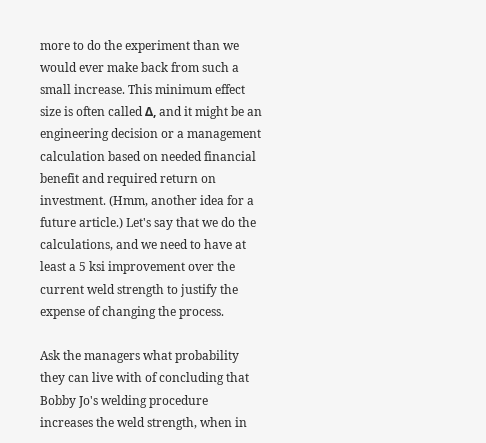more to do the experiment than we would ever make back from such a small increase. This minimum effect size is often called Δ, and it might be an engineering decision or a management calculation based on needed financial benefit and required return on investment. (Hmm, another idea for a future article.) Let's say that we do the calculations, and we need to have at least a 5 ksi improvement over the current weld strength to justify the expense of changing the process.

Ask the managers what probability they can live with of concluding that Bobby Jo's welding procedure increases the weld strength, when in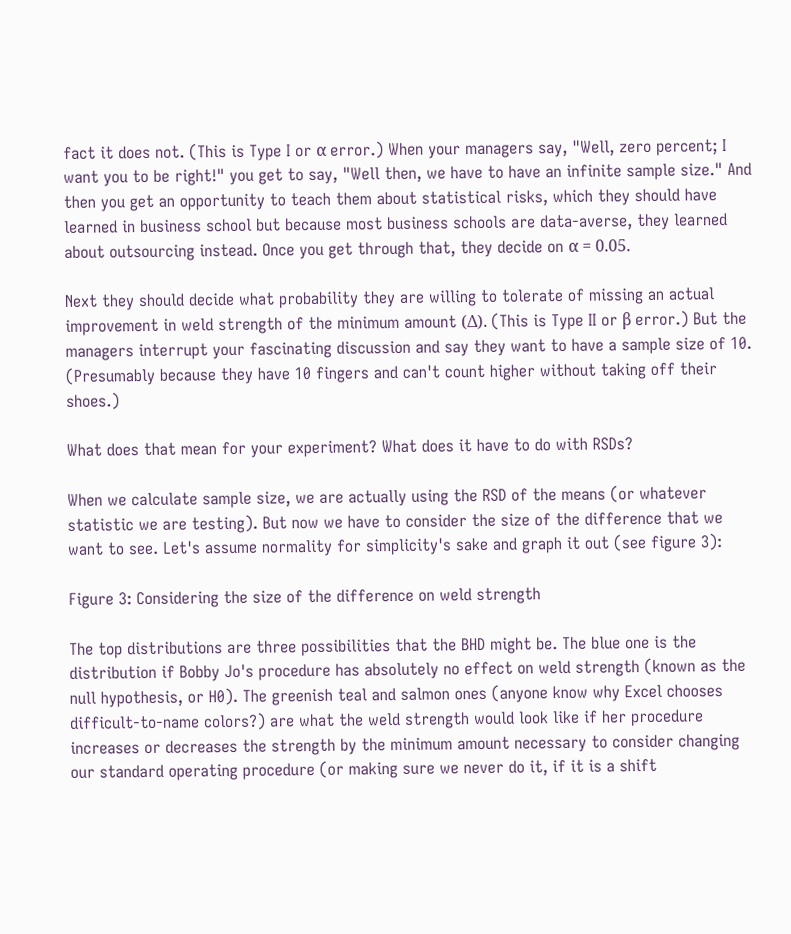fact it does not. (This is Type I or α error.) When your managers say, "Well, zero percent; I want you to be right!" you get to say, "Well then, we have to have an infinite sample size." And then you get an opportunity to teach them about statistical risks, which they should have learned in business school but because most business schools are data-averse, they learned about outsourcing instead. Once you get through that, they decide on α = 0.05.

Next they should decide what probability they are willing to tolerate of missing an actual improvement in weld strength of the minimum amount (Δ). (This is Type II or β error.) But the managers interrupt your fascinating discussion and say they want to have a sample size of 10. (Presumably because they have 10 fingers and can't count higher without taking off their shoes.)

What does that mean for your experiment? What does it have to do with RSDs?

When we calculate sample size, we are actually using the RSD of the means (or whatever statistic we are testing). But now we have to consider the size of the difference that we want to see. Let's assume normality for simplicity's sake and graph it out (see figure 3):

Figure 3: Considering the size of the difference on weld strength

The top distributions are three possibilities that the BHD might be. The blue one is the distribution if Bobby Jo's procedure has absolutely no effect on weld strength (known as the null hypothesis, or H0). The greenish teal and salmon ones (anyone know why Excel chooses difficult-to-name colors?) are what the weld strength would look like if her procedure increases or decreases the strength by the minimum amount necessary to consider changing our standard operating procedure (or making sure we never do it, if it is a shift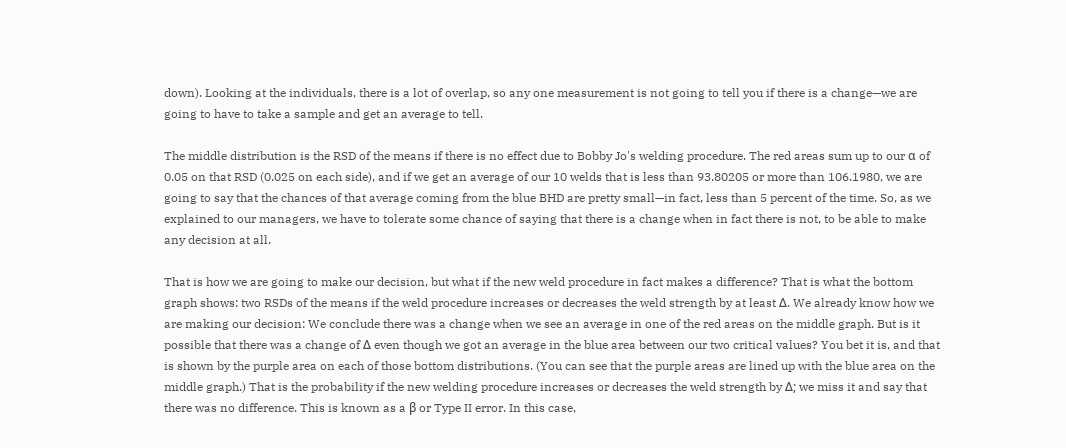down). Looking at the individuals, there is a lot of overlap, so any one measurement is not going to tell you if there is a change—we are going to have to take a sample and get an average to tell.

The middle distribution is the RSD of the means if there is no effect due to Bobby Jo's welding procedure. The red areas sum up to our α of 0.05 on that RSD (0.025 on each side), and if we get an average of our 10 welds that is less than 93.80205 or more than 106.1980, we are going to say that the chances of that average coming from the blue BHD are pretty small—in fact, less than 5 percent of the time. So, as we explained to our managers, we have to tolerate some chance of saying that there is a change when in fact there is not, to be able to make any decision at all.

That is how we are going to make our decision, but what if the new weld procedure in fact makes a difference? That is what the bottom graph shows: two RSDs of the means if the weld procedure increases or decreases the weld strength by at least Δ. We already know how we are making our decision: We conclude there was a change when we see an average in one of the red areas on the middle graph. But is it possible that there was a change of Δ even though we got an average in the blue area between our two critical values? You bet it is, and that is shown by the purple area on each of those bottom distributions. (You can see that the purple areas are lined up with the blue area on the middle graph.) That is the probability if the new welding procedure increases or decreases the weld strength by Δ; we miss it and say that there was no difference. This is known as a β or Type II error. In this case,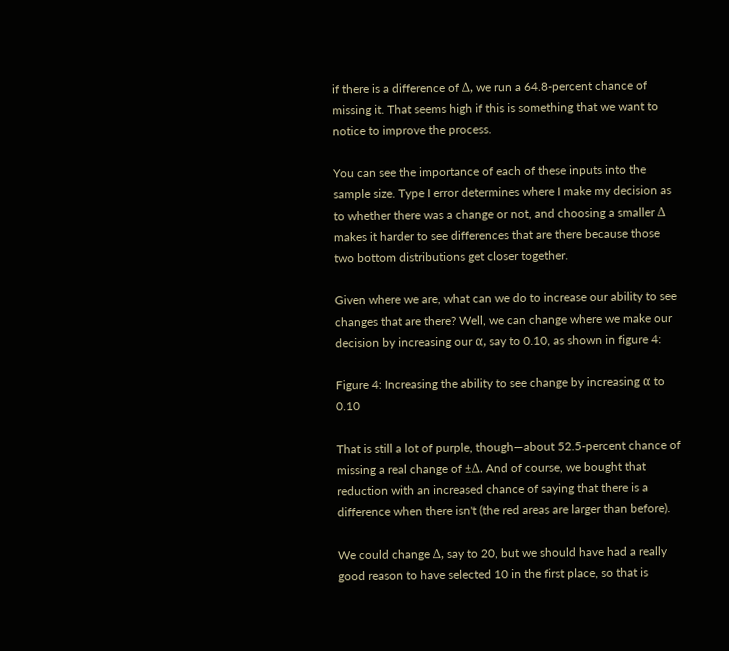if there is a difference of Δ, we run a 64.8-percent chance of missing it. That seems high if this is something that we want to notice to improve the process.

You can see the importance of each of these inputs into the sample size. Type I error determines where I make my decision as to whether there was a change or not, and choosing a smaller Δ makes it harder to see differences that are there because those two bottom distributions get closer together.

Given where we are, what can we do to increase our ability to see changes that are there? Well, we can change where we make our decision by increasing our α, say to 0.10, as shown in figure 4:

Figure 4: Increasing the ability to see change by increasing α to 0.10

That is still a lot of purple, though—about 52.5-percent chance of missing a real change of ±Δ. And of course, we bought that reduction with an increased chance of saying that there is a difference when there isn't (the red areas are larger than before).

We could change Δ, say to 20, but we should have had a really good reason to have selected 10 in the first place, so that is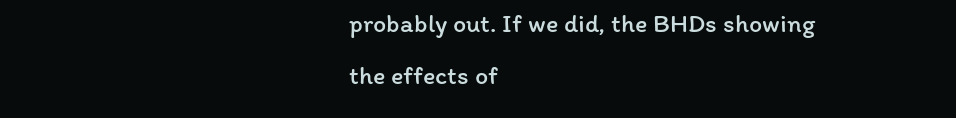probably out. If we did, the BHDs showing the effects of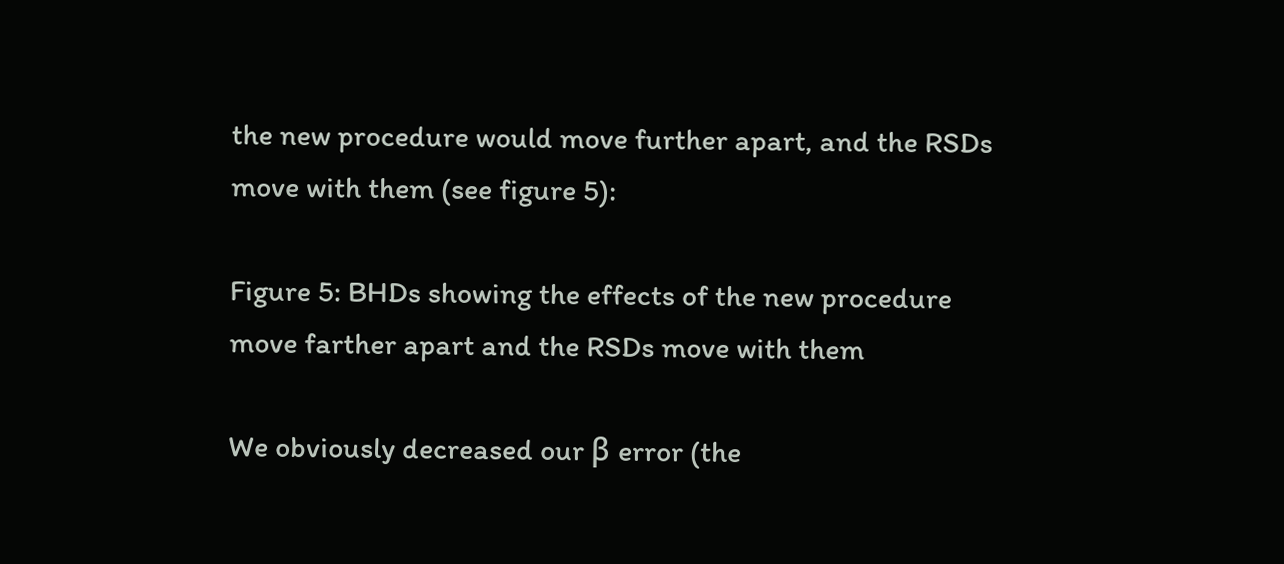the new procedure would move further apart, and the RSDs move with them (see figure 5):

Figure 5: BHDs showing the effects of the new procedure move farther apart and the RSDs move with them

We obviously decreased our β error (the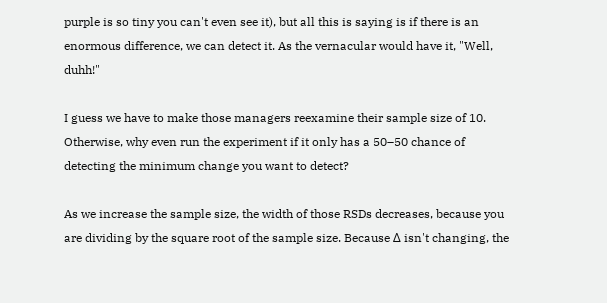purple is so tiny you can't even see it), but all this is saying is if there is an enormous difference, we can detect it. As the vernacular would have it, "Well, duhh!"

I guess we have to make those managers reexamine their sample size of 10. Otherwise, why even run the experiment if it only has a 50–50 chance of detecting the minimum change you want to detect?

As we increase the sample size, the width of those RSDs decreases, because you are dividing by the square root of the sample size. Because Δ isn't changing, the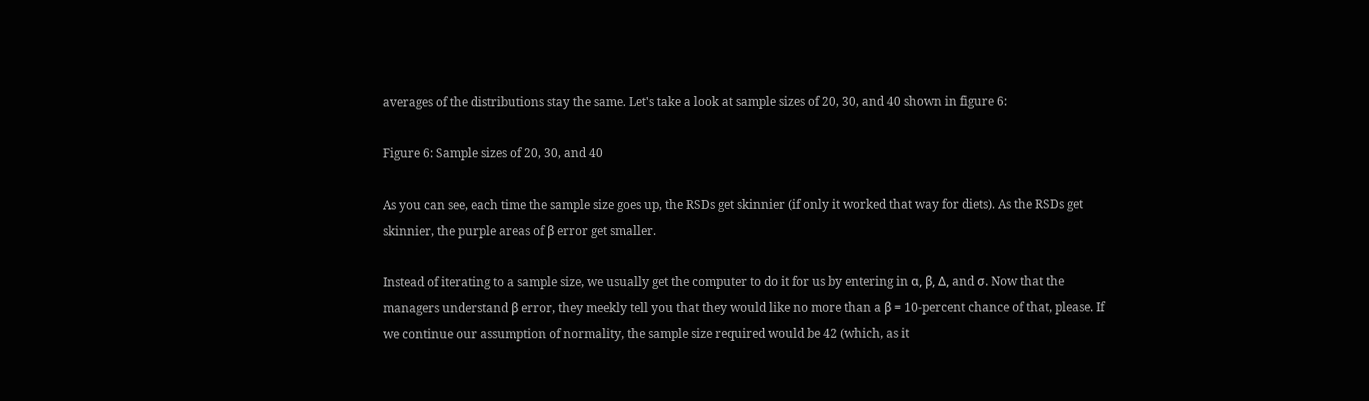averages of the distributions stay the same. Let's take a look at sample sizes of 20, 30, and 40 shown in figure 6:

Figure 6: Sample sizes of 20, 30, and 40

As you can see, each time the sample size goes up, the RSDs get skinnier (if only it worked that way for diets). As the RSDs get skinnier, the purple areas of β error get smaller.

Instead of iterating to a sample size, we usually get the computer to do it for us by entering in α, β, Δ, and σ. Now that the managers understand β error, they meekly tell you that they would like no more than a β = 10-percent chance of that, please. If we continue our assumption of normality, the sample size required would be 42 (which, as it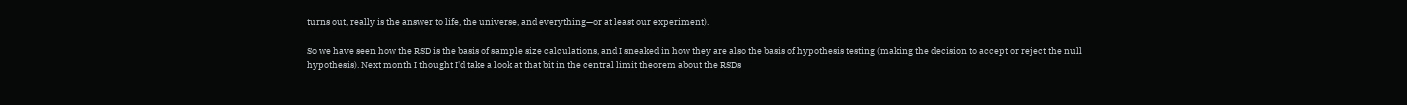turns out, really is the answer to life, the universe, and everything—or at least our experiment).

So we have seen how the RSD is the basis of sample size calculations, and I sneaked in how they are also the basis of hypothesis testing (making the decision to accept or reject the null hypothesis). Next month I thought I'd take a look at that bit in the central limit theorem about the RSDs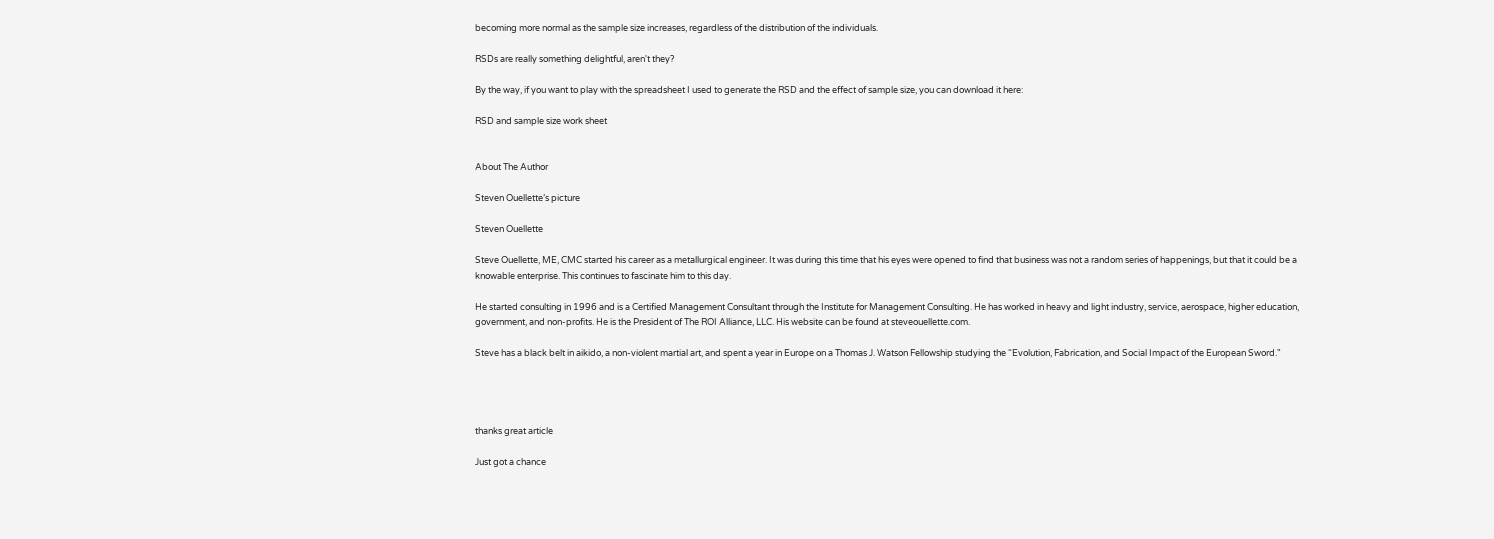becoming more normal as the sample size increases, regardless of the distribution of the individuals.

RSDs are really something delightful, aren't they?

By the way, if you want to play with the spreadsheet I used to generate the RSD and the effect of sample size, you can download it here:

RSD and sample size work sheet


About The Author

Steven Ouellette’s picture

Steven Ouellette

Steve Ouellette, ME, CMC started his career as a metallurgical engineer. It was during this time that his eyes were opened to find that business was not a random series of happenings, but that it could be a knowable enterprise. This continues to fascinate him to this day.

He started consulting in 1996 and is a Certified Management Consultant through the Institute for Management Consulting. He has worked in heavy and light industry, service, aerospace, higher education, government, and non-profits. He is the President of The ROI Alliance, LLC. His website can be found at steveouellette.com.

Steve has a black belt in aikido, a non-violent martial art, and spent a year in Europe on a Thomas J. Watson Fellowship studying the “Evolution, Fabrication, and Social Impact of the European Sword."




thanks great article

Just got a chance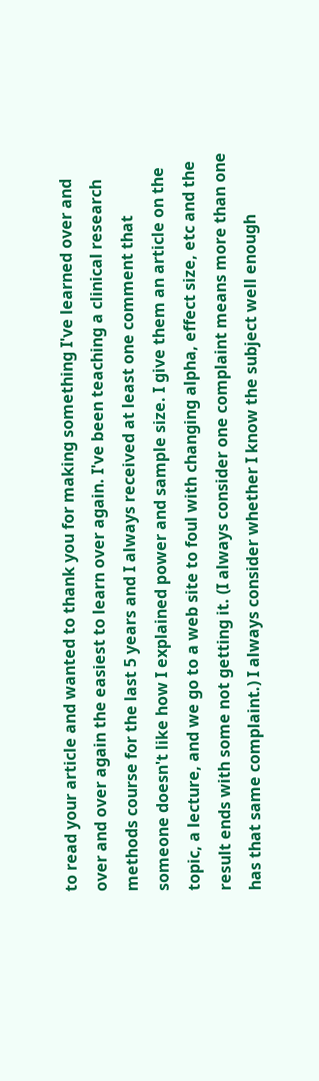to read your article and wanted to thank you for making something I've learned over and over and over again the easiest to learn over again. I've been teaching a clinical research methods course for the last 5 years and I always received at least one comment that someone doesn't like how I explained power and sample size. I give them an article on the topic, a lecture, and we go to a web site to foul with changing alpha, effect size, etc and the result ends with some not getting it. (I always consider one complaint means more than one has that same complaint.) I always consider whether I know the subject well enough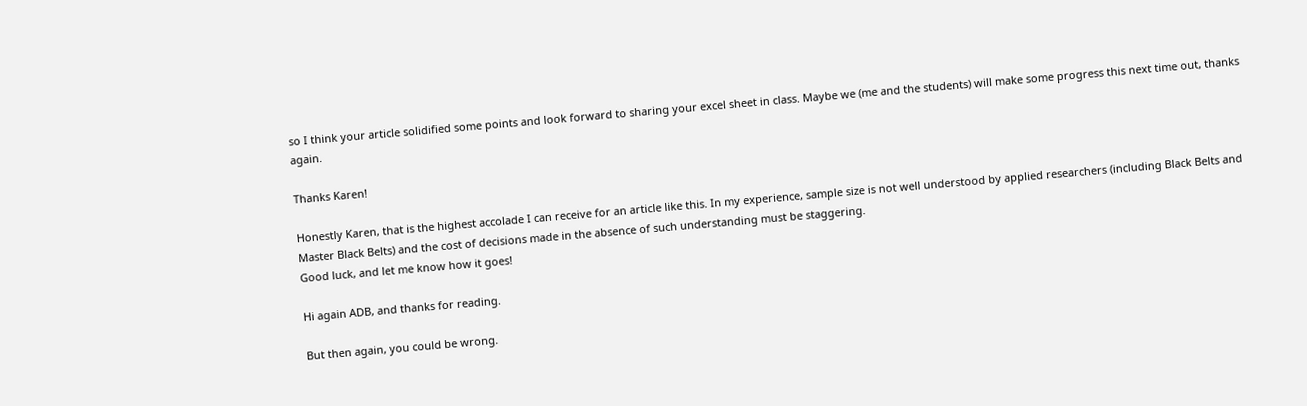so I think your article solidified some points and look forward to sharing your excel sheet in class. Maybe we (me and the students) will make some progress this next time out, thanks again.

Thanks Karen!

Honestly Karen, that is the highest accolade I can receive for an article like this. In my experience, sample size is not well understood by applied researchers (including Black Belts and Master Black Belts) and the cost of decisions made in the absence of such understanding must be staggering.
Good luck, and let me know how it goes!

Hi again ADB, and thanks for reading.

But then again, you could be wrong.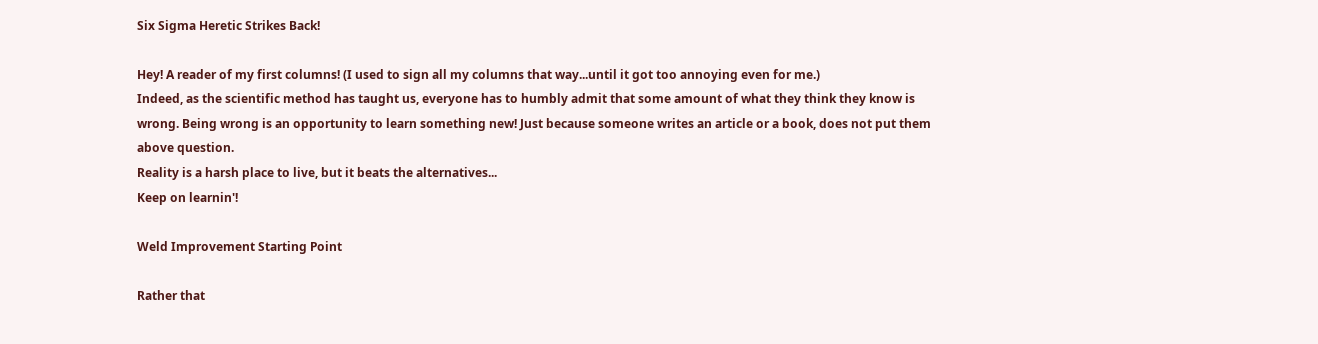Six Sigma Heretic Strikes Back!

Hey! A reader of my first columns! (I used to sign all my columns that way...until it got too annoying even for me.)
Indeed, as the scientific method has taught us, everyone has to humbly admit that some amount of what they think they know is wrong. Being wrong is an opportunity to learn something new! Just because someone writes an article or a book, does not put them above question.
Reality is a harsh place to live, but it beats the alternatives...
Keep on learnin'!

Weld Improvement Starting Point

Rather that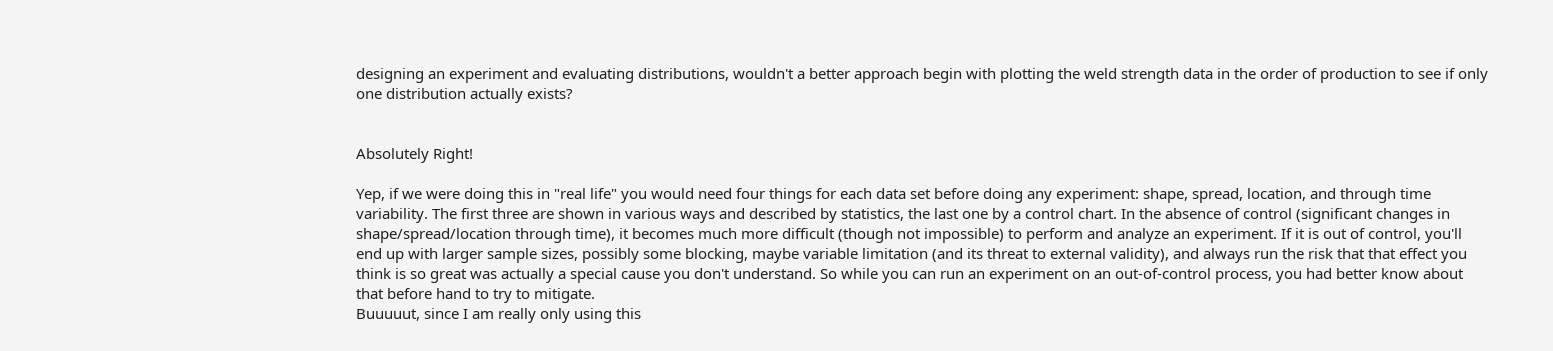designing an experiment and evaluating distributions, wouldn't a better approach begin with plotting the weld strength data in the order of production to see if only one distribution actually exists?


Absolutely Right!

Yep, if we were doing this in "real life" you would need four things for each data set before doing any experiment: shape, spread, location, and through time variability. The first three are shown in various ways and described by statistics, the last one by a control chart. In the absence of control (significant changes in shape/spread/location through time), it becomes much more difficult (though not impossible) to perform and analyze an experiment. If it is out of control, you'll end up with larger sample sizes, possibly some blocking, maybe variable limitation (and its threat to external validity), and always run the risk that that effect you think is so great was actually a special cause you don't understand. So while you can run an experiment on an out-of-control process, you had better know about that before hand to try to mitigate.
Buuuuut, since I am really only using this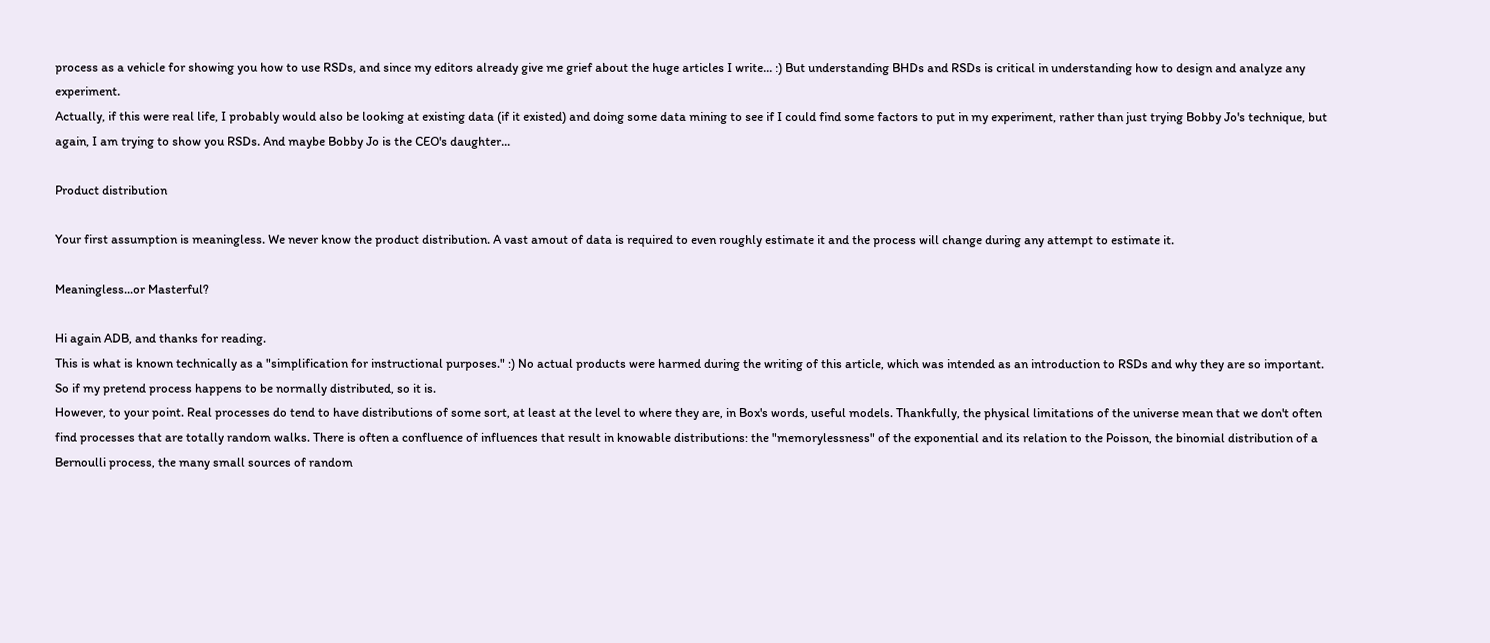process as a vehicle for showing you how to use RSDs, and since my editors already give me grief about the huge articles I write... :) But understanding BHDs and RSDs is critical in understanding how to design and analyze any experiment.
Actually, if this were real life, I probably would also be looking at existing data (if it existed) and doing some data mining to see if I could find some factors to put in my experiment, rather than just trying Bobby Jo's technique, but again, I am trying to show you RSDs. And maybe Bobby Jo is the CEO's daughter...

Product distribution

Your first assumption is meaningless. We never know the product distribution. A vast amout of data is required to even roughly estimate it and the process will change during any attempt to estimate it.

Meaningless...or Masterful?

Hi again ADB, and thanks for reading.
This is what is known technically as a "simplification for instructional purposes." :) No actual products were harmed during the writing of this article, which was intended as an introduction to RSDs and why they are so important. So if my pretend process happens to be normally distributed, so it is.
However, to your point. Real processes do tend to have distributions of some sort, at least at the level to where they are, in Box's words, useful models. Thankfully, the physical limitations of the universe mean that we don't often find processes that are totally random walks. There is often a confluence of influences that result in knowable distributions: the "memorylessness" of the exponential and its relation to the Poisson, the binomial distribution of a Bernoulli process, the many small sources of random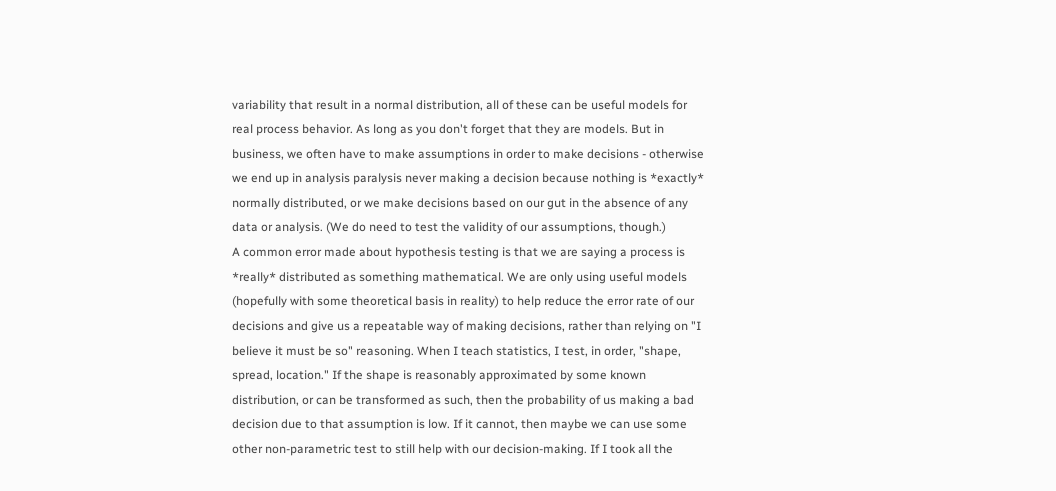variability that result in a normal distribution, all of these can be useful models for real process behavior. As long as you don't forget that they are models. But in business, we often have to make assumptions in order to make decisions - otherwise we end up in analysis paralysis never making a decision because nothing is *exactly* normally distributed, or we make decisions based on our gut in the absence of any data or analysis. (We do need to test the validity of our assumptions, though.)
A common error made about hypothesis testing is that we are saying a process is *really* distributed as something mathematical. We are only using useful models (hopefully with some theoretical basis in reality) to help reduce the error rate of our decisions and give us a repeatable way of making decisions, rather than relying on "I believe it must be so" reasoning. When I teach statistics, I test, in order, "shape, spread, location." If the shape is reasonably approximated by some known distribution, or can be transformed as such, then the probability of us making a bad decision due to that assumption is low. If it cannot, then maybe we can use some other non-parametric test to still help with our decision-making. If I took all the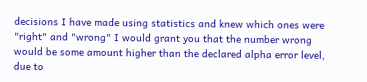decisions I have made using statistics and knew which ones were "right" and "wrong" I would grant you that the number wrong would be some amount higher than the declared alpha error level, due to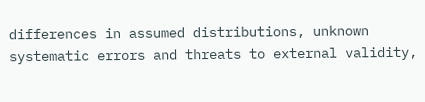differences in assumed distributions, unknown systematic errors and threats to external validity,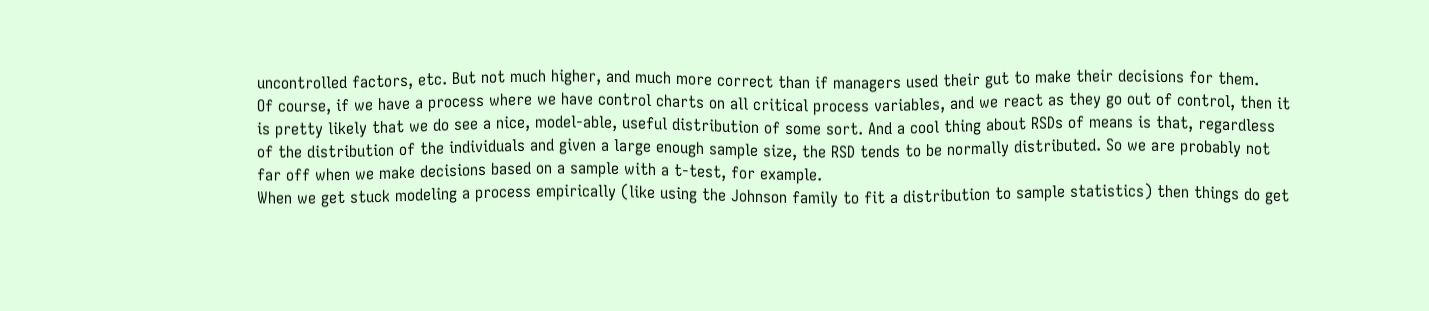uncontrolled factors, etc. But not much higher, and much more correct than if managers used their gut to make their decisions for them.
Of course, if we have a process where we have control charts on all critical process variables, and we react as they go out of control, then it is pretty likely that we do see a nice, model-able, useful distribution of some sort. And a cool thing about RSDs of means is that, regardless of the distribution of the individuals and given a large enough sample size, the RSD tends to be normally distributed. So we are probably not far off when we make decisions based on a sample with a t-test, for example.
When we get stuck modeling a process empirically (like using the Johnson family to fit a distribution to sample statistics) then things do get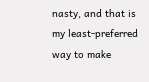nasty, and that is my least-preferred way to make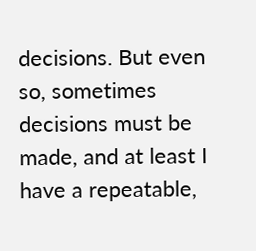decisions. But even so, sometimes decisions must be made, and at least I have a repeatable,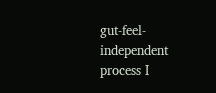gut-feel-independent process I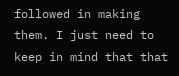followed in making them. I just need to keep in mind that that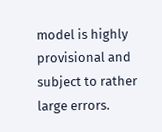model is highly provisional and subject to rather large errors.